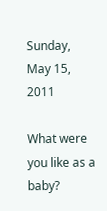Sunday, May 15, 2011

What were you like as a baby?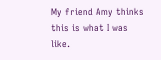My friend Amy thinks this is what I was like.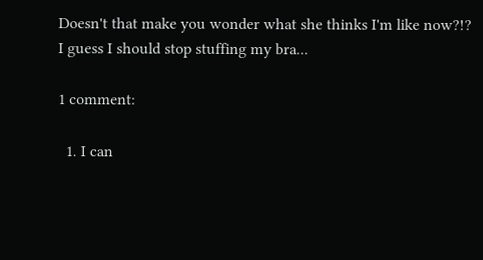Doesn't that make you wonder what she thinks I'm like now?!? I guess I should stop stuffing my bra...

1 comment:

  1. I can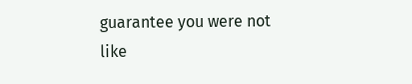guarantee you were not like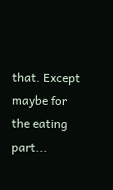that. Except maybe for the eating part...